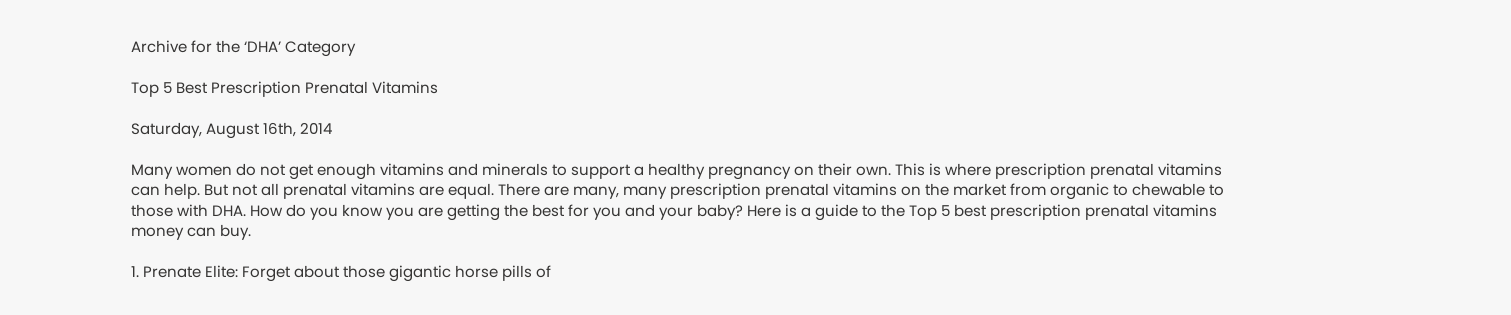Archive for the ‘DHA’ Category

Top 5 Best Prescription Prenatal Vitamins

Saturday, August 16th, 2014

Many women do not get enough vitamins and minerals to support a healthy pregnancy on their own. This is where prescription prenatal vitamins can help. But not all prenatal vitamins are equal. There are many, many prescription prenatal vitamins on the market from organic to chewable to those with DHA. How do you know you are getting the best for you and your baby? Here is a guide to the Top 5 best prescription prenatal vitamins money can buy.

1. Prenate Elite: Forget about those gigantic horse pills of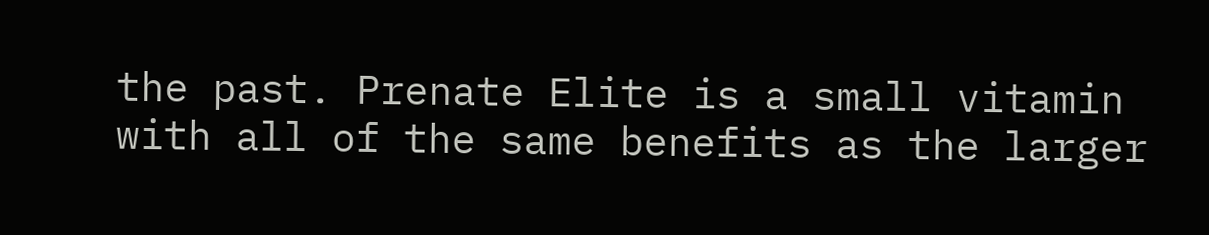the past. Prenate Elite is a small vitamin with all of the same benefits as the larger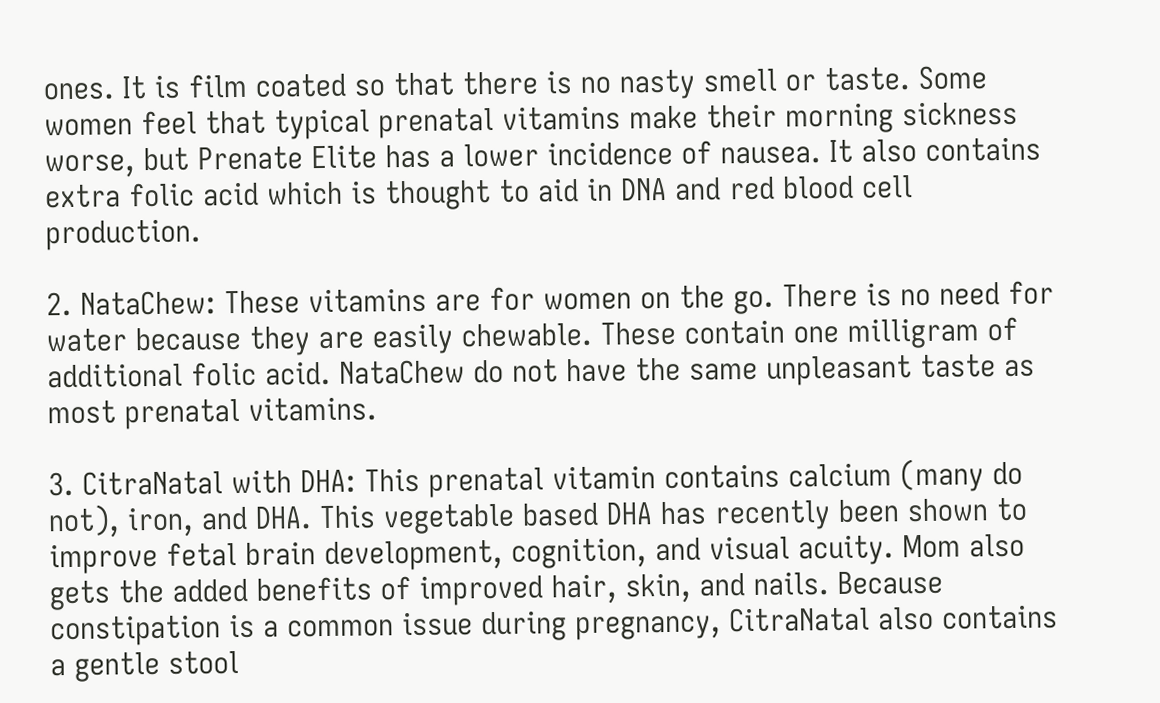ones. It is film coated so that there is no nasty smell or taste. Some women feel that typical prenatal vitamins make their morning sickness worse, but Prenate Elite has a lower incidence of nausea. It also contains extra folic acid which is thought to aid in DNA and red blood cell production.

2. NataChew: These vitamins are for women on the go. There is no need for water because they are easily chewable. These contain one milligram of additional folic acid. NataChew do not have the same unpleasant taste as most prenatal vitamins.

3. CitraNatal with DHA: This prenatal vitamin contains calcium (many do not), iron, and DHA. This vegetable based DHA has recently been shown to improve fetal brain development, cognition, and visual acuity. Mom also gets the added benefits of improved hair, skin, and nails. Because constipation is a common issue during pregnancy, CitraNatal also contains a gentle stool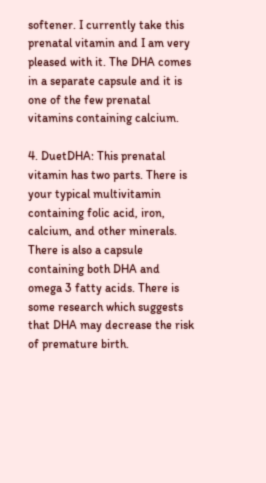softener. I currently take this prenatal vitamin and I am very pleased with it. The DHA comes in a separate capsule and it is one of the few prenatal vitamins containing calcium.

4. DuetDHA: This prenatal vitamin has two parts. There is your typical multivitamin containing folic acid, iron, calcium, and other minerals. There is also a capsule containing both DHA and omega 3 fatty acids. There is some research which suggests that DHA may decrease the risk of premature birth.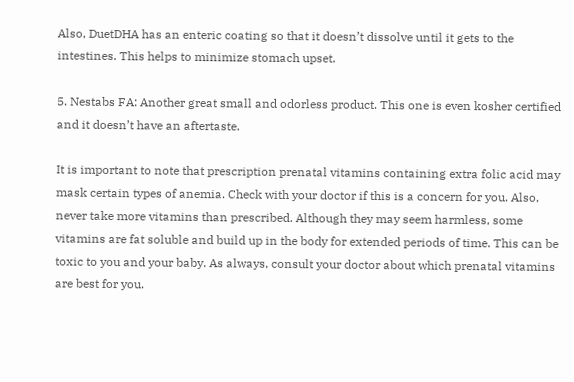Also, DuetDHA has an enteric coating so that it doesn’t dissolve until it gets to the intestines. This helps to minimize stomach upset.

5. Nestabs FA: Another great small and odorless product. This one is even kosher certified and it doesn’t have an aftertaste.

It is important to note that prescription prenatal vitamins containing extra folic acid may mask certain types of anemia. Check with your doctor if this is a concern for you. Also, never take more vitamins than prescribed. Although they may seem harmless, some vitamins are fat soluble and build up in the body for extended periods of time. This can be toxic to you and your baby. As always, consult your doctor about which prenatal vitamins are best for you.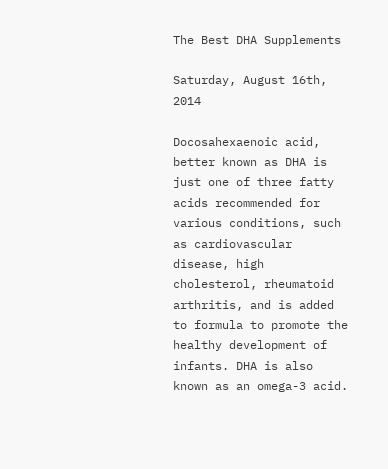The Best DHA Supplements

Saturday, August 16th, 2014

Docosahexaenoic acid, better known as DHA is just one of three fatty acids recommended for various conditions, such as cardiovascular disease, high cholesterol, rheumatoid arthritis, and is added to formula to promote the healthy development of infants. DHA is also known as an omega-3 acid.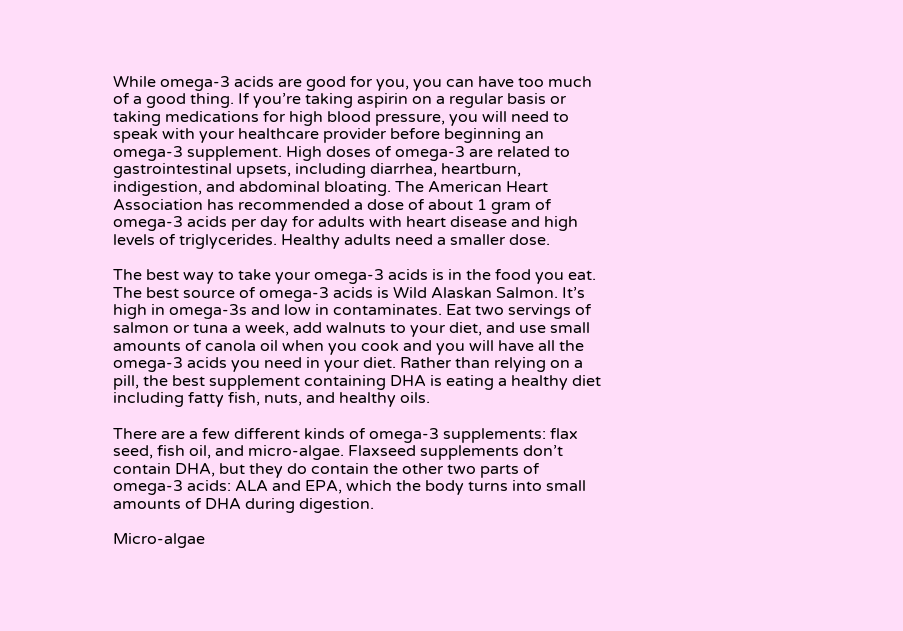While omega-3 acids are good for you, you can have too much of a good thing. If you’re taking aspirin on a regular basis or taking medications for high blood pressure, you will need to speak with your healthcare provider before beginning an omega-3 supplement. High doses of omega-3 are related to gastrointestinal upsets, including diarrhea, heartburn, indigestion, and abdominal bloating. The American Heart Association has recommended a dose of about 1 gram of omega-3 acids per day for adults with heart disease and high levels of triglycerides. Healthy adults need a smaller dose.

The best way to take your omega-3 acids is in the food you eat. The best source of omega-3 acids is Wild Alaskan Salmon. It’s high in omega-3s and low in contaminates. Eat two servings of salmon or tuna a week, add walnuts to your diet, and use small amounts of canola oil when you cook and you will have all the omega-3 acids you need in your diet. Rather than relying on a pill, the best supplement containing DHA is eating a healthy diet including fatty fish, nuts, and healthy oils.

There are a few different kinds of omega-3 supplements: flax seed, fish oil, and micro-algae. Flaxseed supplements don’t contain DHA, but they do contain the other two parts of omega-3 acids: ALA and EPA, which the body turns into small amounts of DHA during digestion.

Micro-algae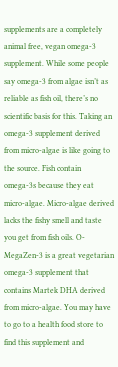supplements are a completely animal free, vegan omega-3 supplement. While some people say omega-3 from algae isn’t as reliable as fish oil, there’s no scientific basis for this. Taking an omega-3 supplement derived from micro-algae is like going to the source. Fish contain omega-3s because they eat micro-algae. Micro-algae derived lacks the fishy smell and taste you get from fish oils. O-MegaZen-3 is a great vegetarian omega-3 supplement that contains Martek DHA derived from micro-algae. You may have to go to a health food store to find this supplement and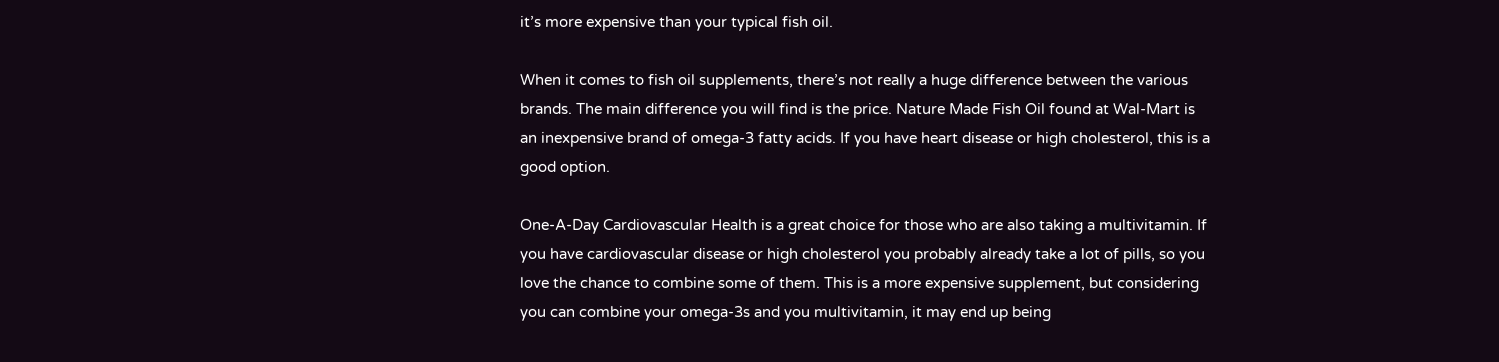it’s more expensive than your typical fish oil.

When it comes to fish oil supplements, there’s not really a huge difference between the various brands. The main difference you will find is the price. Nature Made Fish Oil found at Wal-Mart is an inexpensive brand of omega-3 fatty acids. If you have heart disease or high cholesterol, this is a good option.

One-A-Day Cardiovascular Health is a great choice for those who are also taking a multivitamin. If you have cardiovascular disease or high cholesterol you probably already take a lot of pills, so you love the chance to combine some of them. This is a more expensive supplement, but considering you can combine your omega-3s and you multivitamin, it may end up being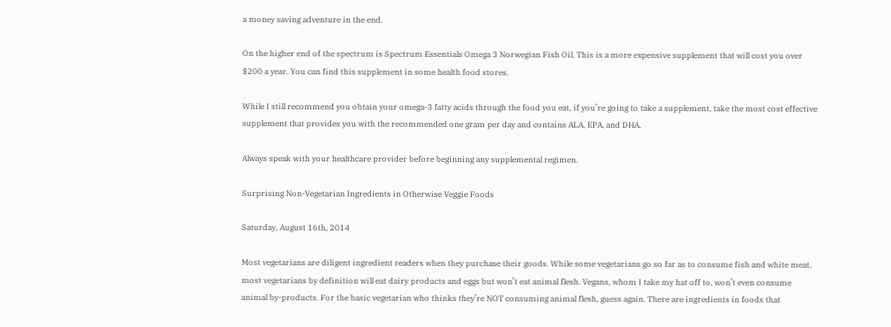a money saving adventure in the end.

On the higher end of the spectrum is Spectrum Essentials Omega 3 Norwegian Fish Oil. This is a more expensive supplement that will cost you over $200 a year. You can find this supplement in some health food stores.

While I still recommend you obtain your omega-3 fatty acids through the food you eat, if you’re going to take a supplement, take the most cost effective supplement that provides you with the recommended one gram per day and contains ALA, EPA, and DHA.

Always speak with your healthcare provider before beginning any supplemental regimen.

Surprising Non-Vegetarian Ingredients in Otherwise Veggie Foods

Saturday, August 16th, 2014

Most vegetarians are diligent ingredient readers when they purchase their goods. While some vegetarians go so far as to consume fish and white meat, most vegetarians by definition will eat dairy products and eggs but won’t eat animal flesh. Vegans, whom I take my hat off to, won’t even consume animal by-products. For the basic vegetarian who thinks they’re NOT consuming animal flesh, guess again. There are ingredients in foods that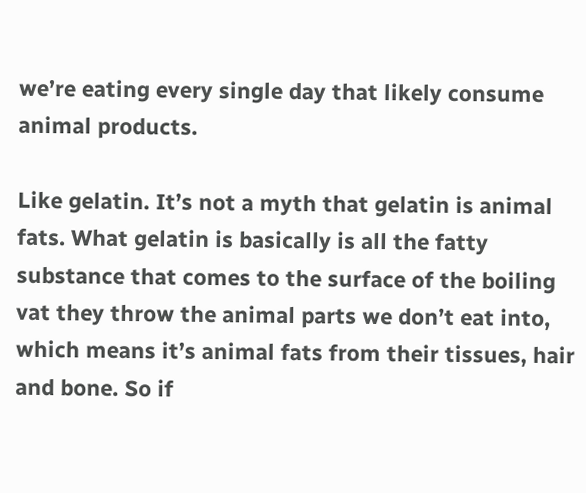we’re eating every single day that likely consume animal products.

Like gelatin. It’s not a myth that gelatin is animal fats. What gelatin is basically is all the fatty substance that comes to the surface of the boiling vat they throw the animal parts we don’t eat into, which means it’s animal fats from their tissues, hair and bone. So if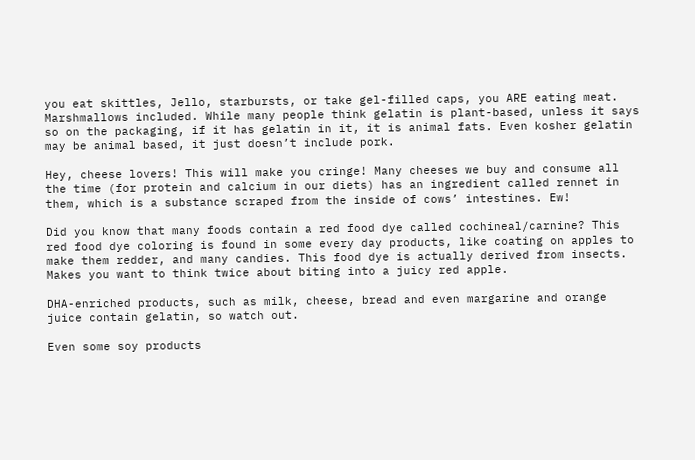you eat skittles, Jello, starbursts, or take gel-filled caps, you ARE eating meat. Marshmallows included. While many people think gelatin is plant-based, unless it says so on the packaging, if it has gelatin in it, it is animal fats. Even kosher gelatin may be animal based, it just doesn’t include pork.

Hey, cheese lovers! This will make you cringe! Many cheeses we buy and consume all the time (for protein and calcium in our diets) has an ingredient called rennet in them, which is a substance scraped from the inside of cows’ intestines. Ew!

Did you know that many foods contain a red food dye called cochineal/carnine? This red food dye coloring is found in some every day products, like coating on apples to make them redder, and many candies. This food dye is actually derived from insects. Makes you want to think twice about biting into a juicy red apple.

DHA-enriched products, such as milk, cheese, bread and even margarine and orange juice contain gelatin, so watch out.

Even some soy products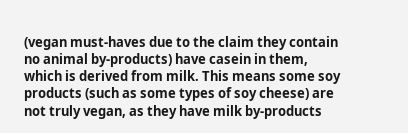(vegan must-haves due to the claim they contain no animal by-products) have casein in them, which is derived from milk. This means some soy products (such as some types of soy cheese) are not truly vegan, as they have milk by-products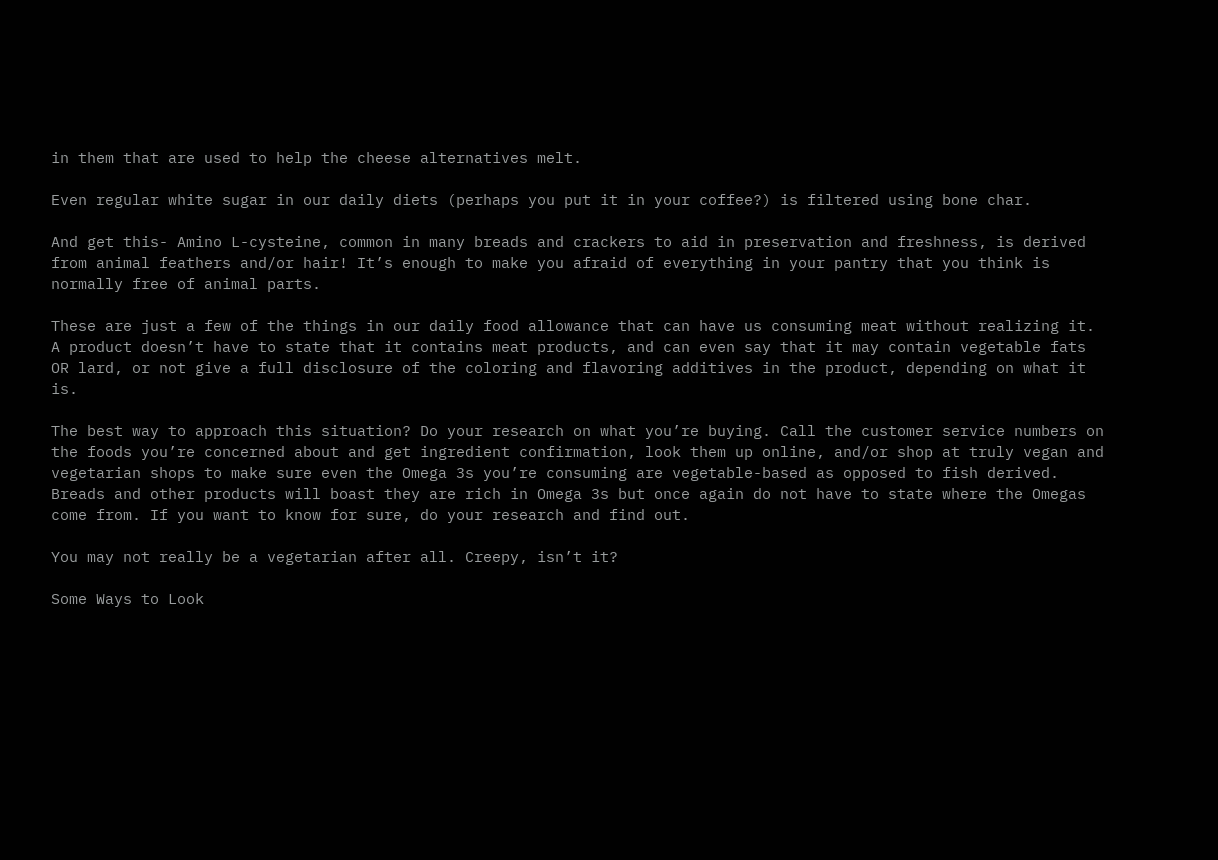in them that are used to help the cheese alternatives melt.

Even regular white sugar in our daily diets (perhaps you put it in your coffee?) is filtered using bone char.

And get this- Amino L-cysteine, common in many breads and crackers to aid in preservation and freshness, is derived from animal feathers and/or hair! It’s enough to make you afraid of everything in your pantry that you think is normally free of animal parts.

These are just a few of the things in our daily food allowance that can have us consuming meat without realizing it. A product doesn’t have to state that it contains meat products, and can even say that it may contain vegetable fats OR lard, or not give a full disclosure of the coloring and flavoring additives in the product, depending on what it is.

The best way to approach this situation? Do your research on what you’re buying. Call the customer service numbers on the foods you’re concerned about and get ingredient confirmation, look them up online, and/or shop at truly vegan and vegetarian shops to make sure even the Omega 3s you’re consuming are vegetable-based as opposed to fish derived. Breads and other products will boast they are rich in Omega 3s but once again do not have to state where the Omegas come from. If you want to know for sure, do your research and find out.

You may not really be a vegetarian after all. Creepy, isn’t it?

Some Ways to Look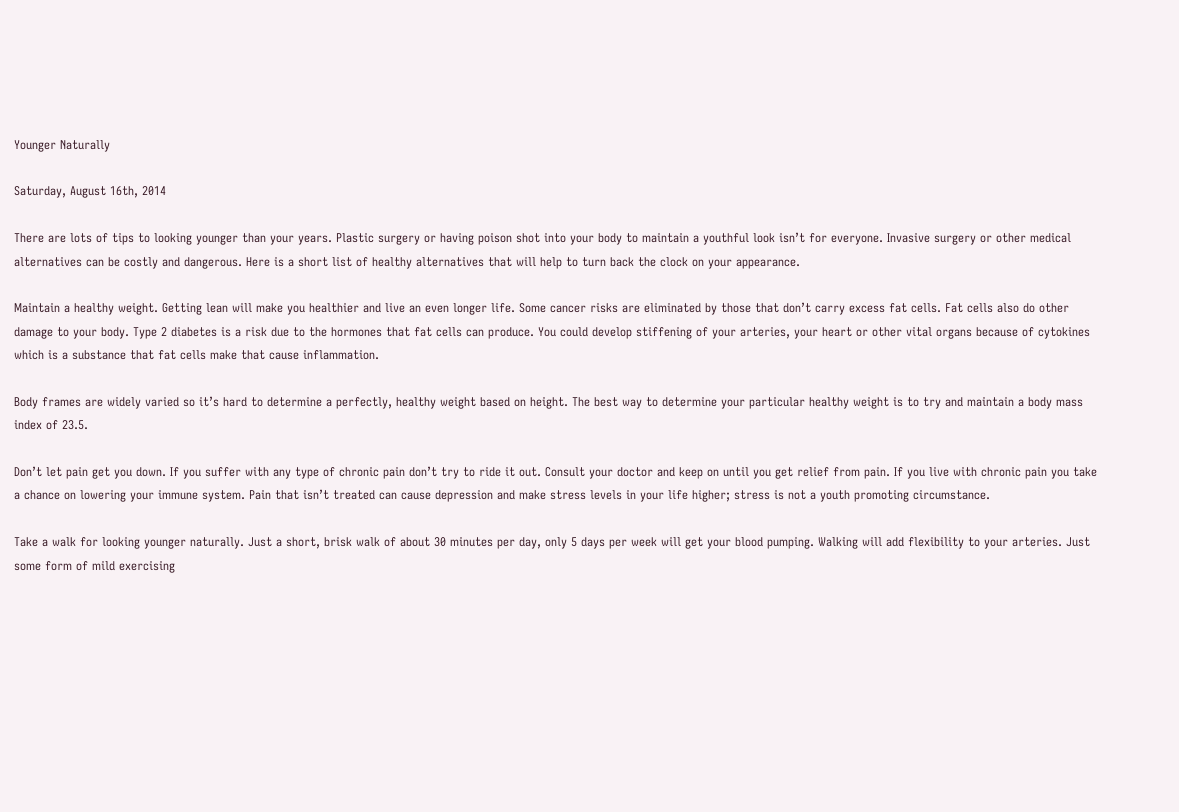Younger Naturally

Saturday, August 16th, 2014

There are lots of tips to looking younger than your years. Plastic surgery or having poison shot into your body to maintain a youthful look isn’t for everyone. Invasive surgery or other medical alternatives can be costly and dangerous. Here is a short list of healthy alternatives that will help to turn back the clock on your appearance.

Maintain a healthy weight. Getting lean will make you healthier and live an even longer life. Some cancer risks are eliminated by those that don’t carry excess fat cells. Fat cells also do other damage to your body. Type 2 diabetes is a risk due to the hormones that fat cells can produce. You could develop stiffening of your arteries, your heart or other vital organs because of cytokines which is a substance that fat cells make that cause inflammation.

Body frames are widely varied so it’s hard to determine a perfectly, healthy weight based on height. The best way to determine your particular healthy weight is to try and maintain a body mass index of 23.5.

Don’t let pain get you down. If you suffer with any type of chronic pain don’t try to ride it out. Consult your doctor and keep on until you get relief from pain. If you live with chronic pain you take a chance on lowering your immune system. Pain that isn’t treated can cause depression and make stress levels in your life higher; stress is not a youth promoting circumstance.

Take a walk for looking younger naturally. Just a short, brisk walk of about 30 minutes per day, only 5 days per week will get your blood pumping. Walking will add flexibility to your arteries. Just some form of mild exercising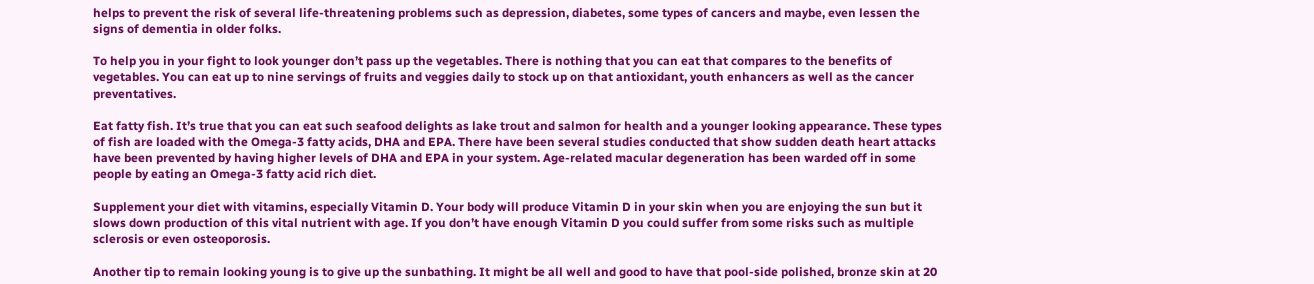helps to prevent the risk of several life-threatening problems such as depression, diabetes, some types of cancers and maybe, even lessen the signs of dementia in older folks.

To help you in your fight to look younger don’t pass up the vegetables. There is nothing that you can eat that compares to the benefits of vegetables. You can eat up to nine servings of fruits and veggies daily to stock up on that antioxidant, youth enhancers as well as the cancer preventatives.

Eat fatty fish. It’s true that you can eat such seafood delights as lake trout and salmon for health and a younger looking appearance. These types of fish are loaded with the Omega-3 fatty acids, DHA and EPA. There have been several studies conducted that show sudden death heart attacks have been prevented by having higher levels of DHA and EPA in your system. Age-related macular degeneration has been warded off in some people by eating an Omega-3 fatty acid rich diet.

Supplement your diet with vitamins, especially Vitamin D. Your body will produce Vitamin D in your skin when you are enjoying the sun but it slows down production of this vital nutrient with age. If you don’t have enough Vitamin D you could suffer from some risks such as multiple sclerosis or even osteoporosis.

Another tip to remain looking young is to give up the sunbathing. It might be all well and good to have that pool-side polished, bronze skin at 20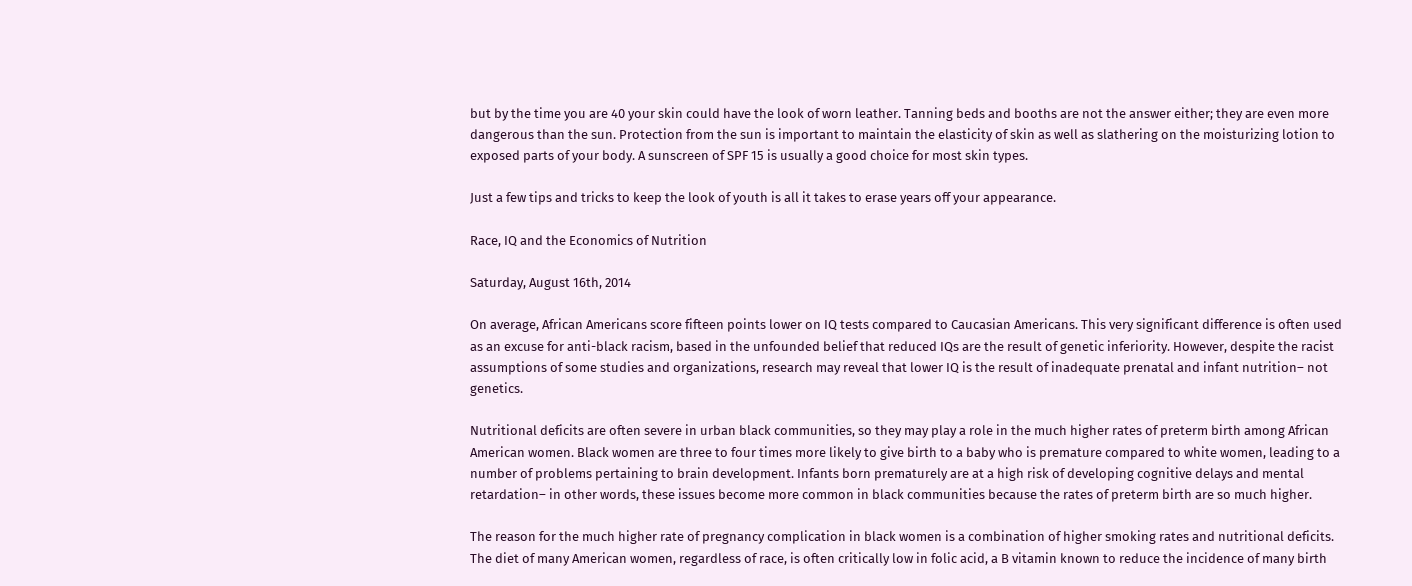but by the time you are 40 your skin could have the look of worn leather. Tanning beds and booths are not the answer either; they are even more dangerous than the sun. Protection from the sun is important to maintain the elasticity of skin as well as slathering on the moisturizing lotion to exposed parts of your body. A sunscreen of SPF 15 is usually a good choice for most skin types.

Just a few tips and tricks to keep the look of youth is all it takes to erase years off your appearance.

Race, IQ and the Economics of Nutrition

Saturday, August 16th, 2014

On average, African Americans score fifteen points lower on IQ tests compared to Caucasian Americans. This very significant difference is often used as an excuse for anti-black racism, based in the unfounded belief that reduced IQs are the result of genetic inferiority. However, despite the racist assumptions of some studies and organizations, research may reveal that lower IQ is the result of inadequate prenatal and infant nutrition– not genetics.

Nutritional deficits are often severe in urban black communities, so they may play a role in the much higher rates of preterm birth among African American women. Black women are three to four times more likely to give birth to a baby who is premature compared to white women, leading to a number of problems pertaining to brain development. Infants born prematurely are at a high risk of developing cognitive delays and mental retardation– in other words, these issues become more common in black communities because the rates of preterm birth are so much higher.

The reason for the much higher rate of pregnancy complication in black women is a combination of higher smoking rates and nutritional deficits. The diet of many American women, regardless of race, is often critically low in folic acid, a B vitamin known to reduce the incidence of many birth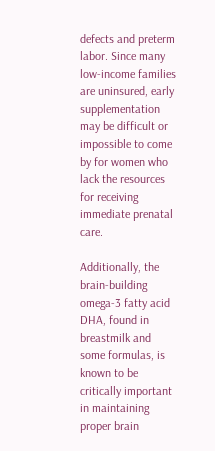defects and preterm labor. Since many low-income families are uninsured, early supplementation may be difficult or impossible to come by for women who lack the resources for receiving immediate prenatal care.

Additionally, the brain-building omega-3 fatty acid DHA, found in breastmilk and some formulas, is known to be critically important in maintaining proper brain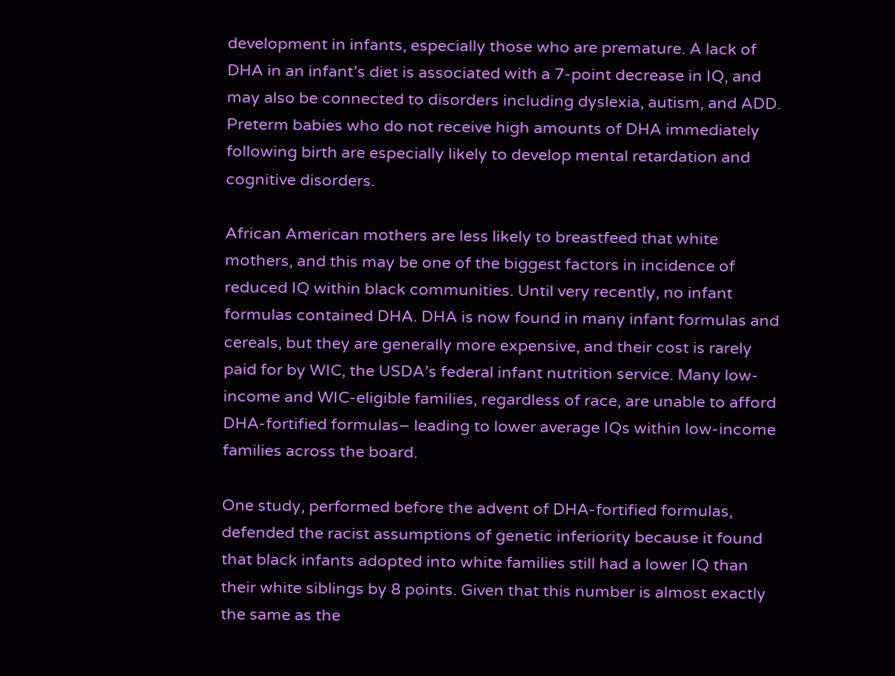development in infants, especially those who are premature. A lack of DHA in an infant’s diet is associated with a 7-point decrease in IQ, and may also be connected to disorders including dyslexia, autism, and ADD. Preterm babies who do not receive high amounts of DHA immediately following birth are especially likely to develop mental retardation and cognitive disorders.

African American mothers are less likely to breastfeed that white mothers, and this may be one of the biggest factors in incidence of reduced IQ within black communities. Until very recently, no infant formulas contained DHA. DHA is now found in many infant formulas and cereals, but they are generally more expensive, and their cost is rarely paid for by WIC, the USDA’s federal infant nutrition service. Many low-income and WIC-eligible families, regardless of race, are unable to afford DHA-fortified formulas– leading to lower average IQs within low-income families across the board.

One study, performed before the advent of DHA-fortified formulas, defended the racist assumptions of genetic inferiority because it found that black infants adopted into white families still had a lower IQ than their white siblings by 8 points. Given that this number is almost exactly the same as the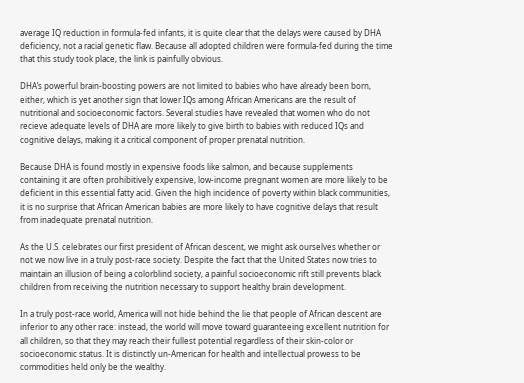average IQ reduction in formula-fed infants, it is quite clear that the delays were caused by DHA deficiency, not a racial genetic flaw. Because all adopted children were formula-fed during the time that this study took place, the link is painfully obvious.

DHA’s powerful brain-boosting powers are not limited to babies who have already been born, either, which is yet another sign that lower IQs among African Americans are the result of nutritional and socioeconomic factors. Several studies have revealed that women who do not recieve adequate levels of DHA are more likely to give birth to babies with reduced IQs and cognitive delays, making it a critical component of proper prenatal nutrition.

Because DHA is found mostly in expensive foods like salmon, and because supplements containing it are often prohibitively expensive, low-income pregnant women are more likely to be deficient in this essential fatty acid. Given the high incidence of poverty within black communities, it is no surprise that African American babies are more likely to have cognitive delays that result from inadequate prenatal nutrition.

As the U.S. celebrates our first president of African descent, we might ask ourselves whether or not we now live in a truly post-race society. Despite the fact that the United States now tries to maintain an illusion of being a colorblind society, a painful socioeconomic rift still prevents black children from receiving the nutrition necessary to support healthy brain development.

In a truly post-race world, America will not hide behind the lie that people of African descent are inferior to any other race: instead, the world will move toward guaranteeing excellent nutrition for all children, so that they may reach their fullest potential regardless of their skin-color or socioeconomic status. It is distinctly un-American for health and intellectual prowess to be commodities held only be the wealthy.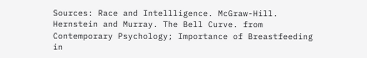Sources: Race and Intellligence. McGraw-Hill. Hernstein and Murray. The Bell Curve. from Contemporary Psychology; Importance of Breastfeeding in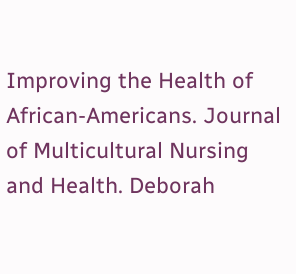Improving the Health of African-Americans. Journal of Multicultural Nursing and Health. Deborah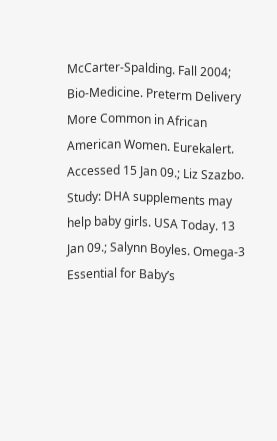McCarter-Spalding. Fall 2004; Bio-Medicine. Preterm Delivery More Common in African American Women. Eurekalert. Accessed 15 Jan 09.; Liz Szazbo. Study: DHA supplements may help baby girls. USA Today. 13 Jan 09.; Salynn Boyles. Omega-3 Essential for Baby’s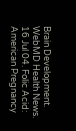Brain Development. WebMD Health News. 16 Jul 04. Folic Acid: American Pregnancy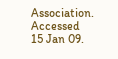Association. Accessed 15 Jan 09.